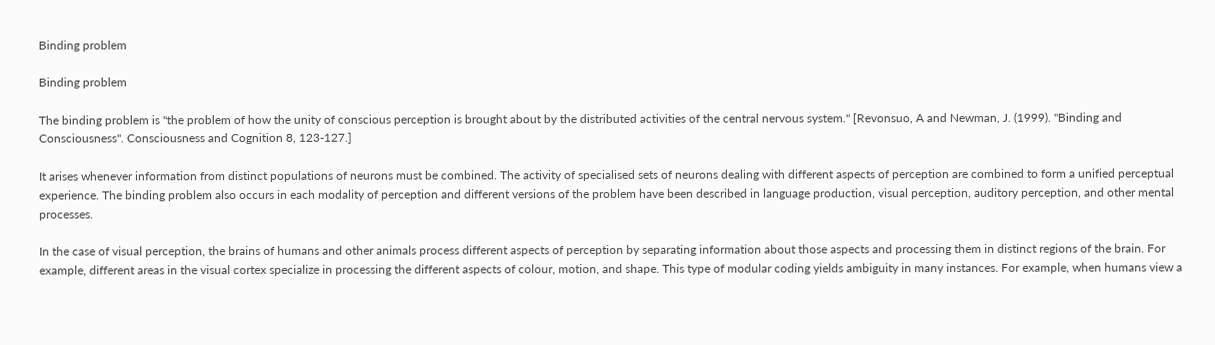Binding problem

Binding problem

The binding problem is "the problem of how the unity of conscious perception is brought about by the distributed activities of the central nervous system." [Revonsuo, A and Newman, J. (1999). "Binding and Consciousness". Consciousness and Cognition 8, 123-127.]

It arises whenever information from distinct populations of neurons must be combined. The activity of specialised sets of neurons dealing with different aspects of perception are combined to form a unified perceptual experience. The binding problem also occurs in each modality of perception and different versions of the problem have been described in language production, visual perception, auditory perception, and other mental processes.

In the case of visual perception, the brains of humans and other animals process different aspects of perception by separating information about those aspects and processing them in distinct regions of the brain. For example, different areas in the visual cortex specialize in processing the different aspects of colour, motion, and shape. This type of modular coding yields ambiguity in many instances. For example, when humans view a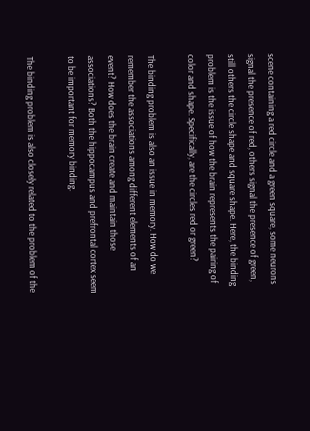scene containing a red circle and a green square, some neurons signal the presence of red, others signal the presence of green, still others the circle shape and square shape. Here, the binding problem is the issue of how the brain represents the pairing of color and shape. Specifically, are the circles red or green?

The binding problem is also an issue in memory. How do we remember the associations among different elements of an event? How does the brain create and maintain those associations? Both the hippocampus and prefrontal cortex seem to be important for memory binding.

The binding problem is also closely related to the problem of the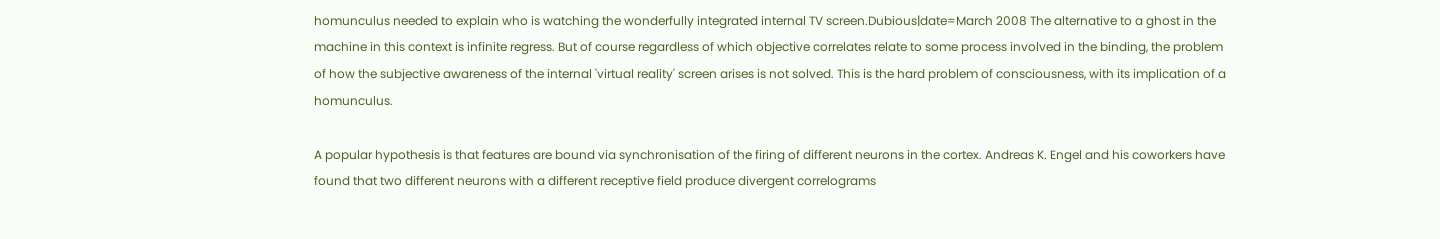homunculus needed to explain who is watching the wonderfully integrated internal TV screen.Dubious|date=March 2008 The alternative to a ghost in the machine in this context is infinite regress. But of course regardless of which objective correlates relate to some process involved in the binding, the problem of how the subjective awareness of the internal 'virtual reality' screen arises is not solved. This is the hard problem of consciousness, with its implication of a homunculus.

A popular hypothesis is that features are bound via synchronisation of the firing of different neurons in the cortex. Andreas K. Engel and his coworkers have found that two different neurons with a different receptive field produce divergent correlograms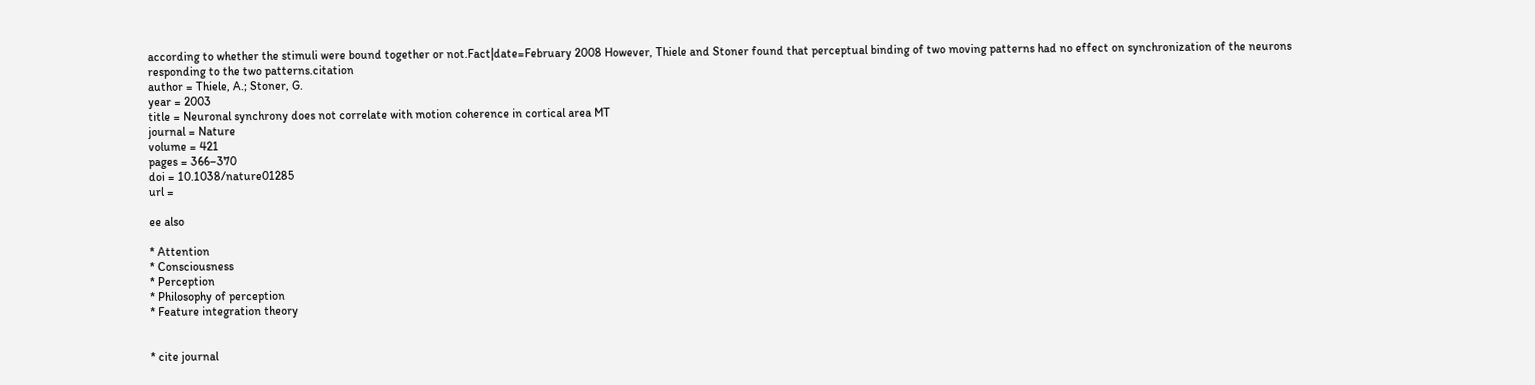according to whether the stimuli were bound together or not.Fact|date=February 2008 However, Thiele and Stoner found that perceptual binding of two moving patterns had no effect on synchronization of the neurons responding to the two patterns.citation
author = Thiele, A.; Stoner, G.
year = 2003
title = Neuronal synchrony does not correlate with motion coherence in cortical area MT
journal = Nature
volume = 421
pages = 366–370
doi = 10.1038/nature01285
url =

ee also

* Attention
* Consciousness
* Perception
* Philosophy of perception
* Feature integration theory


* cite journal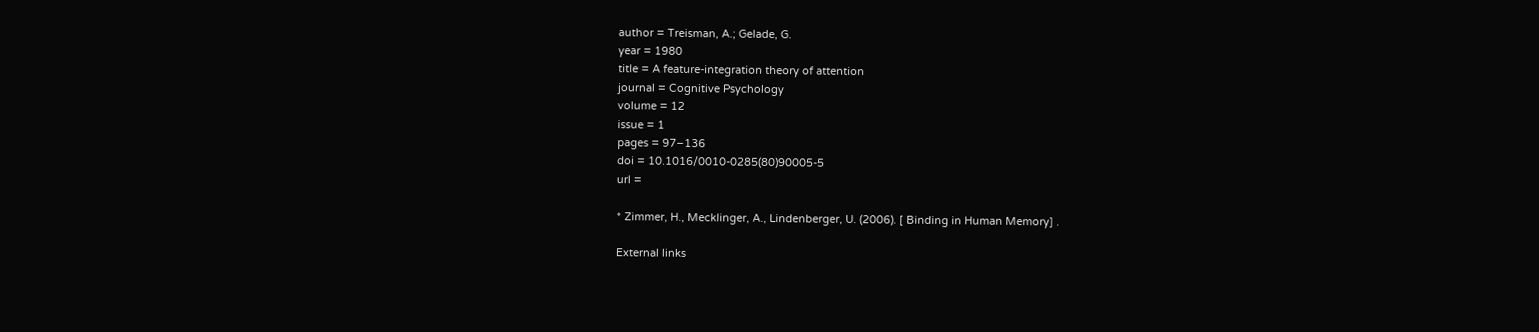author = Treisman, A.; Gelade, G.
year = 1980
title = A feature-integration theory of attention
journal = Cognitive Psychology
volume = 12
issue = 1
pages = 97–136
doi = 10.1016/0010-0285(80)90005-5
url =

* Zimmer, H., Mecklinger, A., Lindenberger, U. (2006). [ Binding in Human Memory] .

External links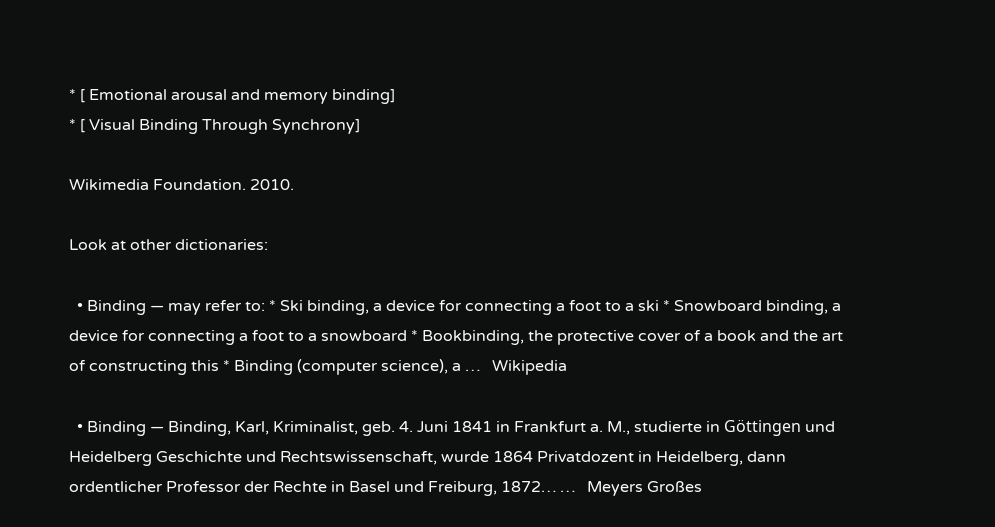* [ Emotional arousal and memory binding]
* [ Visual Binding Through Synchrony]

Wikimedia Foundation. 2010.

Look at other dictionaries:

  • Binding — may refer to: * Ski binding, a device for connecting a foot to a ski * Snowboard binding, a device for connecting a foot to a snowboard * Bookbinding, the protective cover of a book and the art of constructing this * Binding (computer science), a …   Wikipedia

  • Binding — Binding, Karl, Kriminalist, geb. 4. Juni 1841 in Frankfurt a. M., studierte in Göttingen und Heidelberg Geschichte und Rechtswissenschaft, wurde 1864 Privatdozent in Heidelberg, dann ordentlicher Professor der Rechte in Basel und Freiburg, 1872… …   Meyers Großes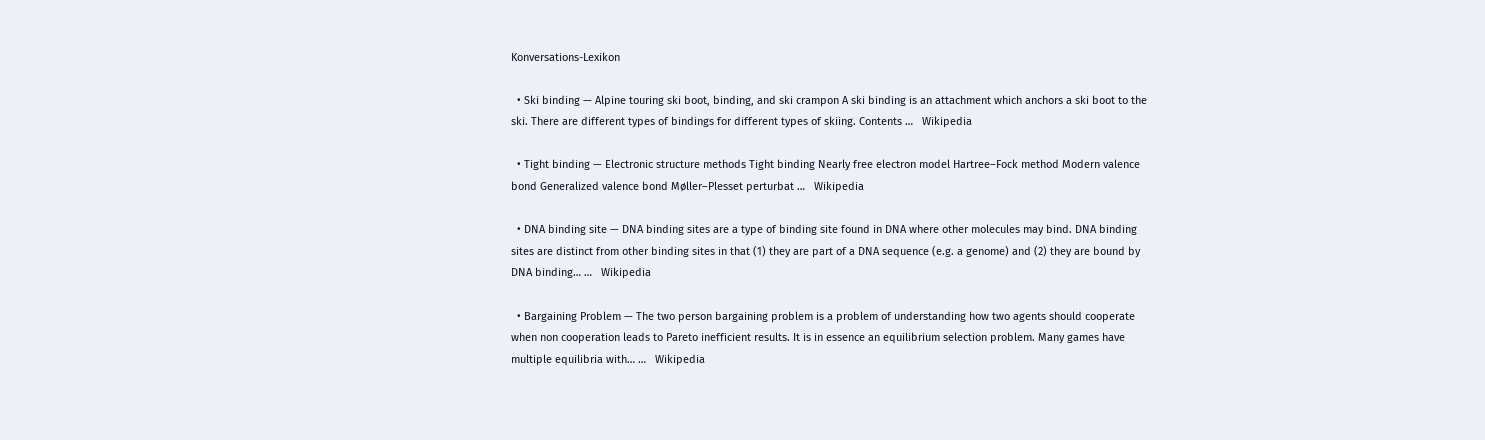Konversations-Lexikon

  • Ski binding — Alpine touring ski boot, binding, and ski crampon A ski binding is an attachment which anchors a ski boot to the ski. There are different types of bindings for different types of skiing. Contents …   Wikipedia

  • Tight binding — Electronic structure methods Tight binding Nearly free electron model Hartree–Fock method Modern valence bond Generalized valence bond Møller–Plesset perturbat …   Wikipedia

  • DNA binding site — DNA binding sites are a type of binding site found in DNA where other molecules may bind. DNA binding sites are distinct from other binding sites in that (1) they are part of a DNA sequence (e.g. a genome) and (2) they are bound by DNA binding… …   Wikipedia

  • Bargaining Problem — The two person bargaining problem is a problem of understanding how two agents should cooperate when non cooperation leads to Pareto inefficient results. It is in essence an equilibrium selection problem. Many games have multiple equilibria with… …   Wikipedia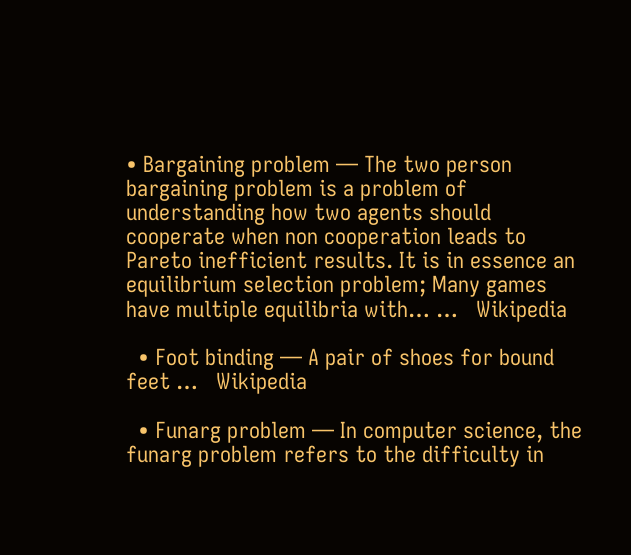• Bargaining problem — The two person bargaining problem is a problem of understanding how two agents should cooperate when non cooperation leads to Pareto inefficient results. It is in essence an equilibrium selection problem; Many games have multiple equilibria with… …   Wikipedia

  • Foot binding — A pair of shoes for bound feet …   Wikipedia

  • Funarg problem — In computer science, the funarg problem refers to the difficulty in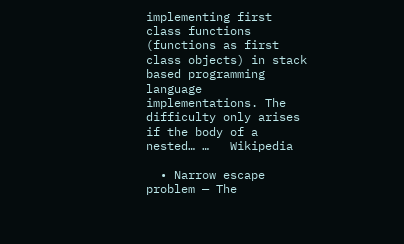implementing first class functions (functions as first class objects) in stack based programming language implementations. The difficulty only arises if the body of a nested… …   Wikipedia

  • Narrow escape problem — The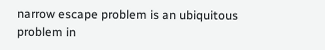narrow escape problem is an ubiquitous problem in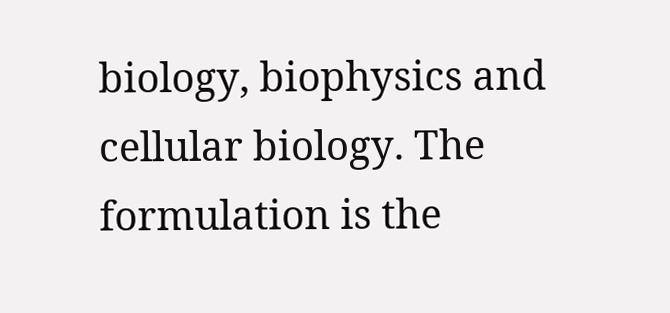biology, biophysics and cellular biology. The formulation is the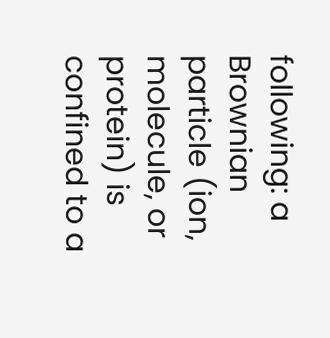following: a Brownian particle (ion, molecule, or protein) is confined to a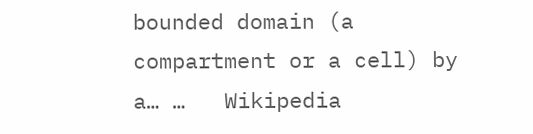bounded domain (a compartment or a cell) by a… …   Wikipedia